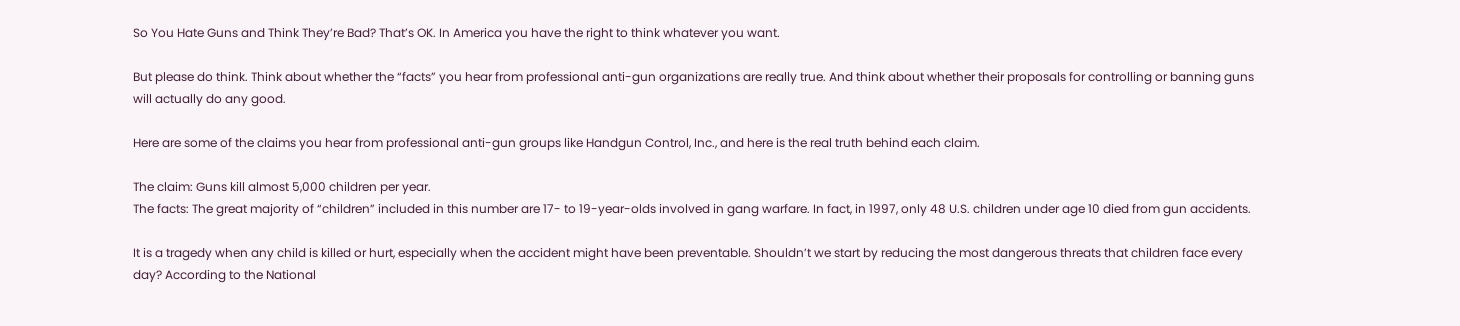So You Hate Guns and Think They’re Bad? That’s OK. In America you have the right to think whatever you want.

But please do think. Think about whether the “facts” you hear from professional anti-gun organizations are really true. And think about whether their proposals for controlling or banning guns will actually do any good.

Here are some of the claims you hear from professional anti-gun groups like Handgun Control, Inc., and here is the real truth behind each claim.

The claim: Guns kill almost 5,000 children per year.
The facts: The great majority of “children” included in this number are 17- to 19-year-olds involved in gang warfare. In fact, in 1997, only 48 U.S. children under age 10 died from gun accidents.

It is a tragedy when any child is killed or hurt, especially when the accident might have been preventable. Shouldn’t we start by reducing the most dangerous threats that children face every day? According to the National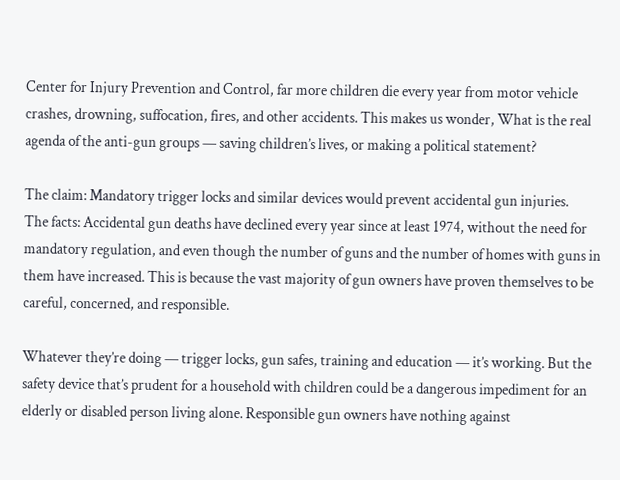Center for Injury Prevention and Control, far more children die every year from motor vehicle crashes, drowning, suffocation, fires, and other accidents. This makes us wonder, What is the real agenda of the anti-gun groups — saving children’s lives, or making a political statement?

The claim: Mandatory trigger locks and similar devices would prevent accidental gun injuries.
The facts: Accidental gun deaths have declined every year since at least 1974, without the need for mandatory regulation, and even though the number of guns and the number of homes with guns in them have increased. This is because the vast majority of gun owners have proven themselves to be careful, concerned, and responsible.

Whatever they’re doing — trigger locks, gun safes, training and education — it’s working. But the safety device that’s prudent for a household with children could be a dangerous impediment for an elderly or disabled person living alone. Responsible gun owners have nothing against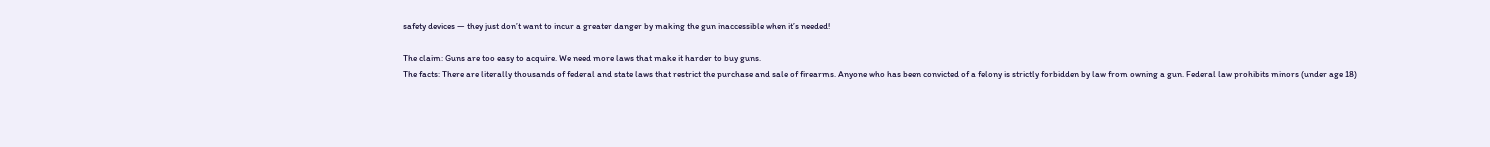safety devices — they just don’t want to incur a greater danger by making the gun inaccessible when it’s needed!

The claim: Guns are too easy to acquire. We need more laws that make it harder to buy guns.
The facts: There are literally thousands of federal and state laws that restrict the purchase and sale of firearms. Anyone who has been convicted of a felony is strictly forbidden by law from owning a gun. Federal law prohibits minors (under age 18)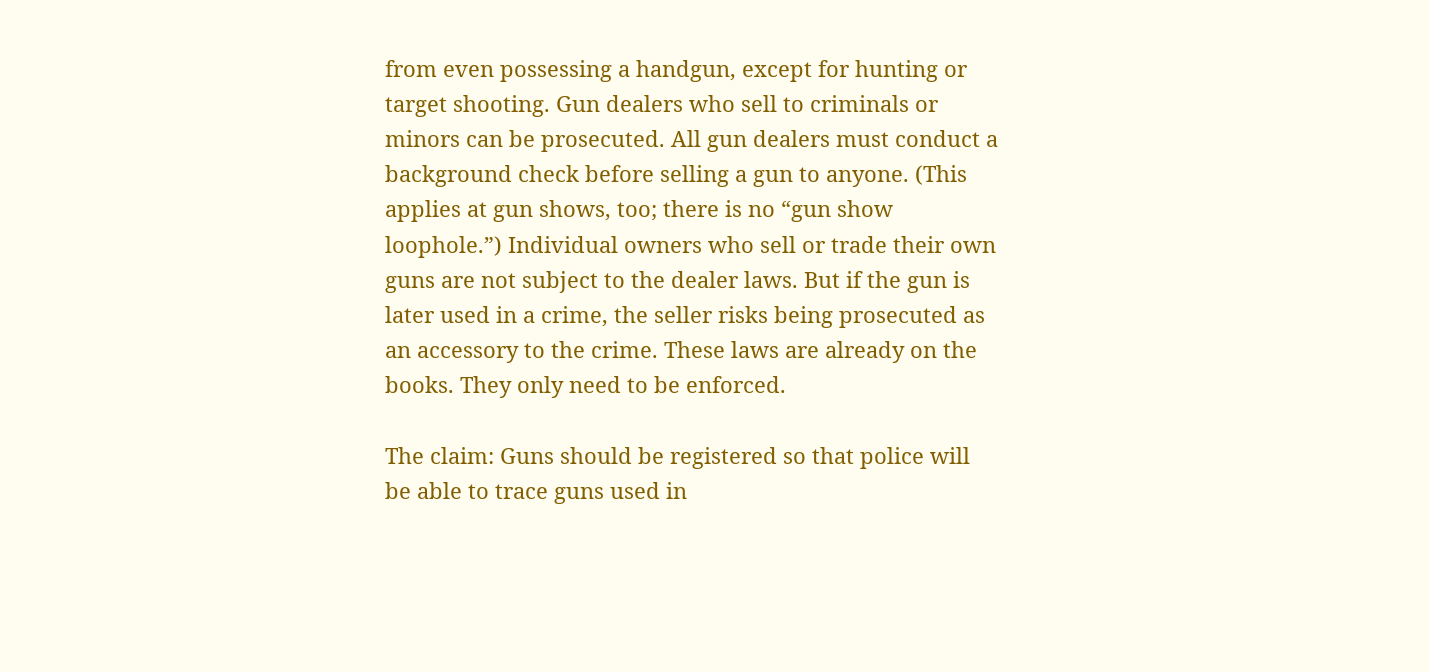from even possessing a handgun, except for hunting or target shooting. Gun dealers who sell to criminals or minors can be prosecuted. All gun dealers must conduct a background check before selling a gun to anyone. (This applies at gun shows, too; there is no “gun show loophole.”) Individual owners who sell or trade their own guns are not subject to the dealer laws. But if the gun is later used in a crime, the seller risks being prosecuted as an accessory to the crime. These laws are already on the books. They only need to be enforced.

The claim: Guns should be registered so that police will be able to trace guns used in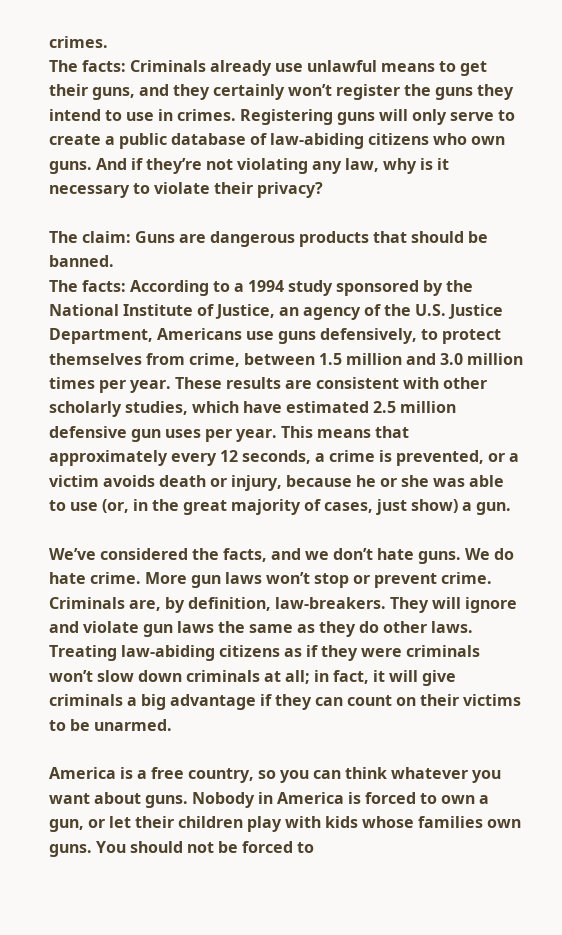crimes.
The facts: Criminals already use unlawful means to get their guns, and they certainly won’t register the guns they intend to use in crimes. Registering guns will only serve to create a public database of law-abiding citizens who own guns. And if they’re not violating any law, why is it necessary to violate their privacy?

The claim: Guns are dangerous products that should be banned.
The facts: According to a 1994 study sponsored by the National Institute of Justice, an agency of the U.S. Justice Department, Americans use guns defensively, to protect themselves from crime, between 1.5 million and 3.0 million times per year. These results are consistent with other scholarly studies, which have estimated 2.5 million defensive gun uses per year. This means that approximately every 12 seconds, a crime is prevented, or a victim avoids death or injury, because he or she was able to use (or, in the great majority of cases, just show) a gun.

We’ve considered the facts, and we don’t hate guns. We do hate crime. More gun laws won’t stop or prevent crime. Criminals are, by definition, law-breakers. They will ignore and violate gun laws the same as they do other laws. Treating law-abiding citizens as if they were criminals won’t slow down criminals at all; in fact, it will give criminals a big advantage if they can count on their victims to be unarmed.

America is a free country, so you can think whatever you want about guns. Nobody in America is forced to own a gun, or let their children play with kids whose families own guns. You should not be forced to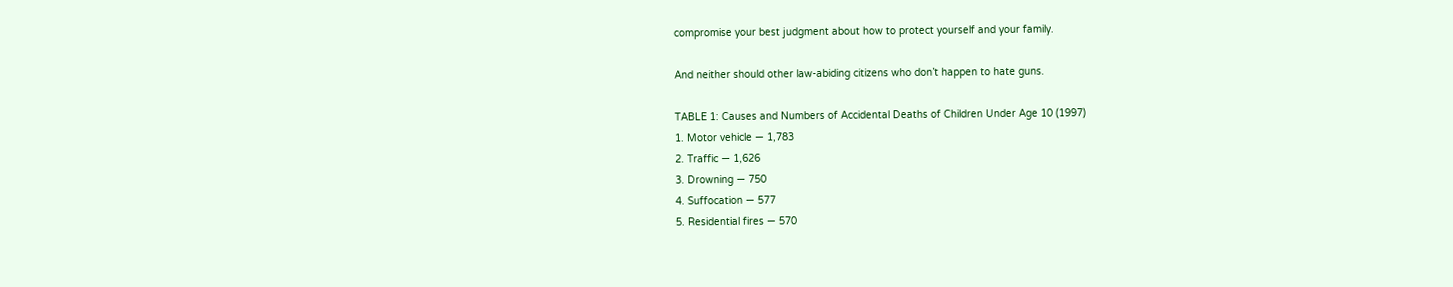compromise your best judgment about how to protect yourself and your family.

And neither should other law-abiding citizens who don’t happen to hate guns.

TABLE 1: Causes and Numbers of Accidental Deaths of Children Under Age 10 (1997)
1. Motor vehicle — 1,783
2. Traffic — 1,626
3. Drowning — 750
4. Suffocation — 577
5. Residential fires — 570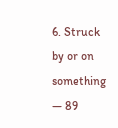6. Struck by or on something — 89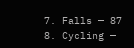7. Falls — 87
8. Cycling —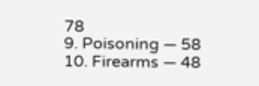78
9. Poisoning — 58
10. Firearms — 48